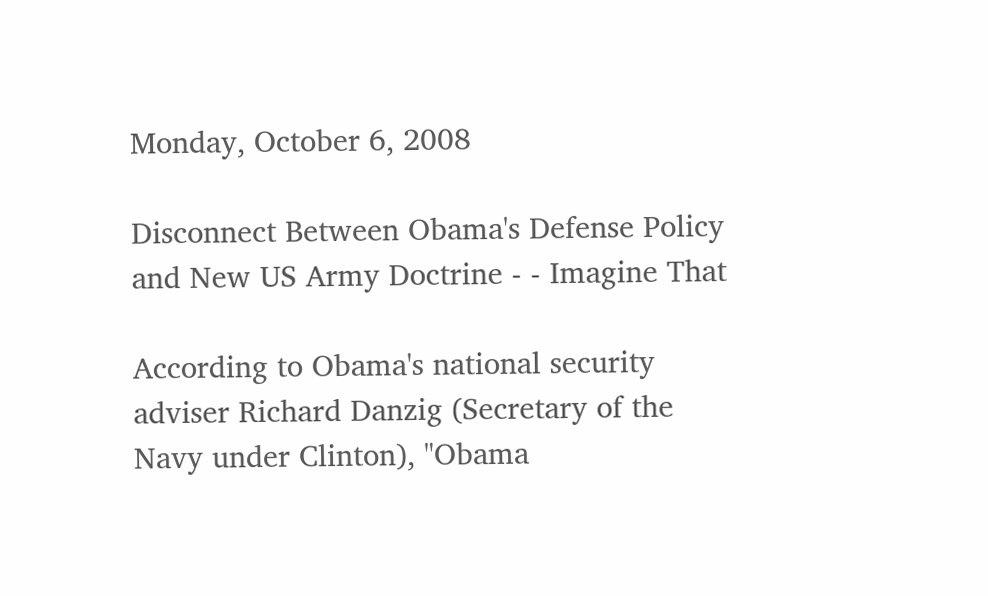Monday, October 6, 2008

Disconnect Between Obama's Defense Policy and New US Army Doctrine - - Imagine That

According to Obama's national security adviser Richard Danzig (Secretary of the Navy under Clinton), "Obama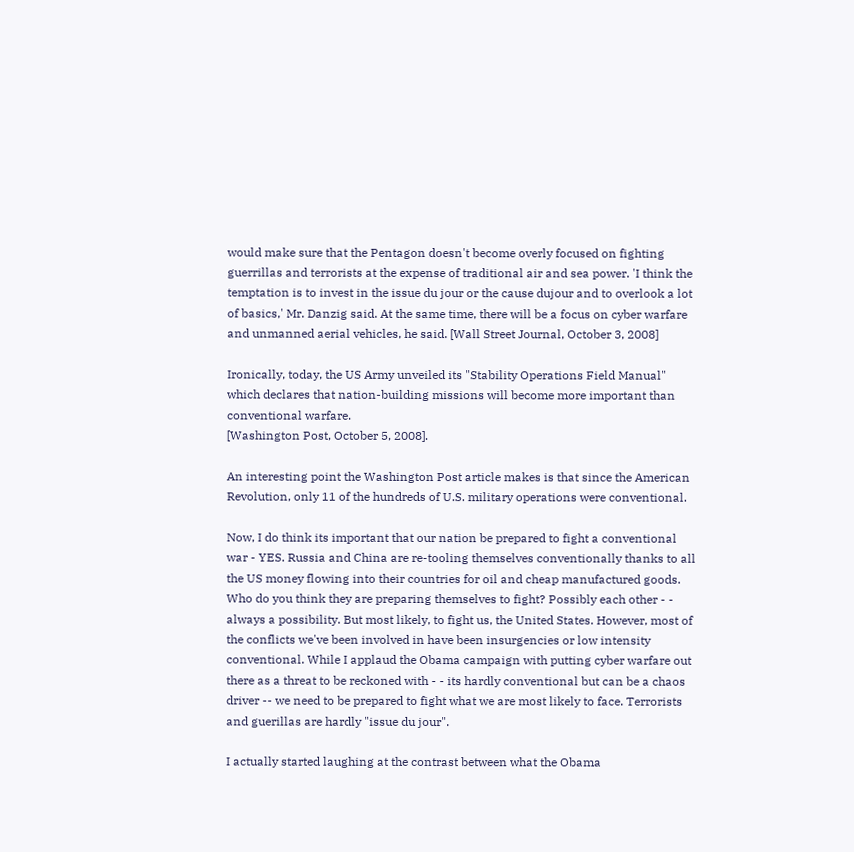would make sure that the Pentagon doesn't become overly focused on fighting guerrillas and terrorists at the expense of traditional air and sea power. 'I think the temptation is to invest in the issue du jour or the cause dujour and to overlook a lot of basics,' Mr. Danzig said. At the same time, there will be a focus on cyber warfare and unmanned aerial vehicles, he said. [Wall Street Journal, October 3, 2008]

Ironically, today, the US Army unveiled its "Stability Operations Field Manual" which declares that nation-building missions will become more important than conventional warfare.
[Washington Post, October 5, 2008].

An interesting point the Washington Post article makes is that since the American Revolution, only 11 of the hundreds of U.S. military operations were conventional.

Now, I do think its important that our nation be prepared to fight a conventional war - YES. Russia and China are re-tooling themselves conventionally thanks to all the US money flowing into their countries for oil and cheap manufactured goods. Who do you think they are preparing themselves to fight? Possibly each other - - always a possibility. But most likely, to fight us, the United States. However, most of the conflicts we've been involved in have been insurgencies or low intensity conventional. While I applaud the Obama campaign with putting cyber warfare out there as a threat to be reckoned with - - its hardly conventional but can be a chaos driver -- we need to be prepared to fight what we are most likely to face. Terrorists and guerillas are hardly "issue du jour".

I actually started laughing at the contrast between what the Obama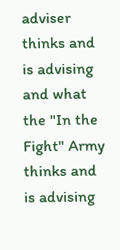adviser thinks and is advising and what the "In the Fight" Army thinks and is advising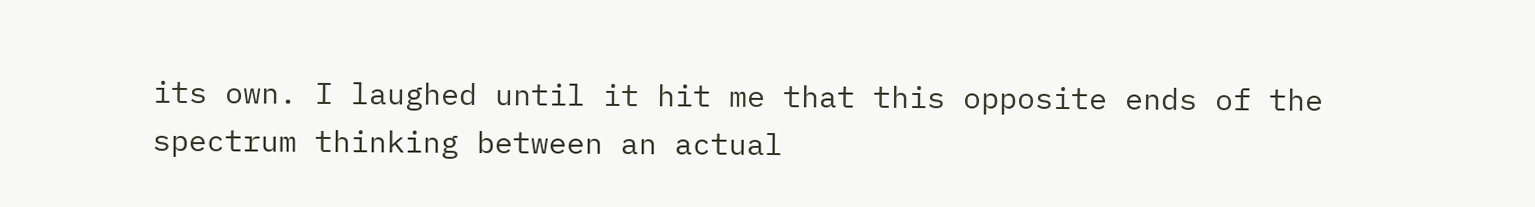its own. I laughed until it hit me that this opposite ends of the spectrum thinking between an actual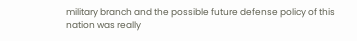military branch and the possible future defense policy of this nation was really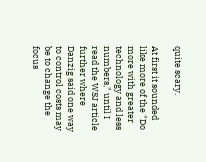quite scary.

At first it sounded like more of the "Do more with greater technology and less numbers," until I read the WSJ article further where Danzig said one way to control costs may be to change the focus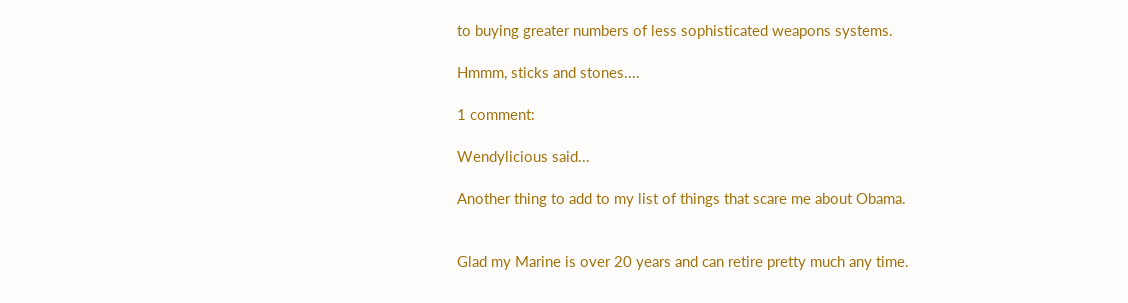to buying greater numbers of less sophisticated weapons systems.

Hmmm, sticks and stones....

1 comment:

Wendylicious said...

Another thing to add to my list of things that scare me about Obama.


Glad my Marine is over 20 years and can retire pretty much any time.